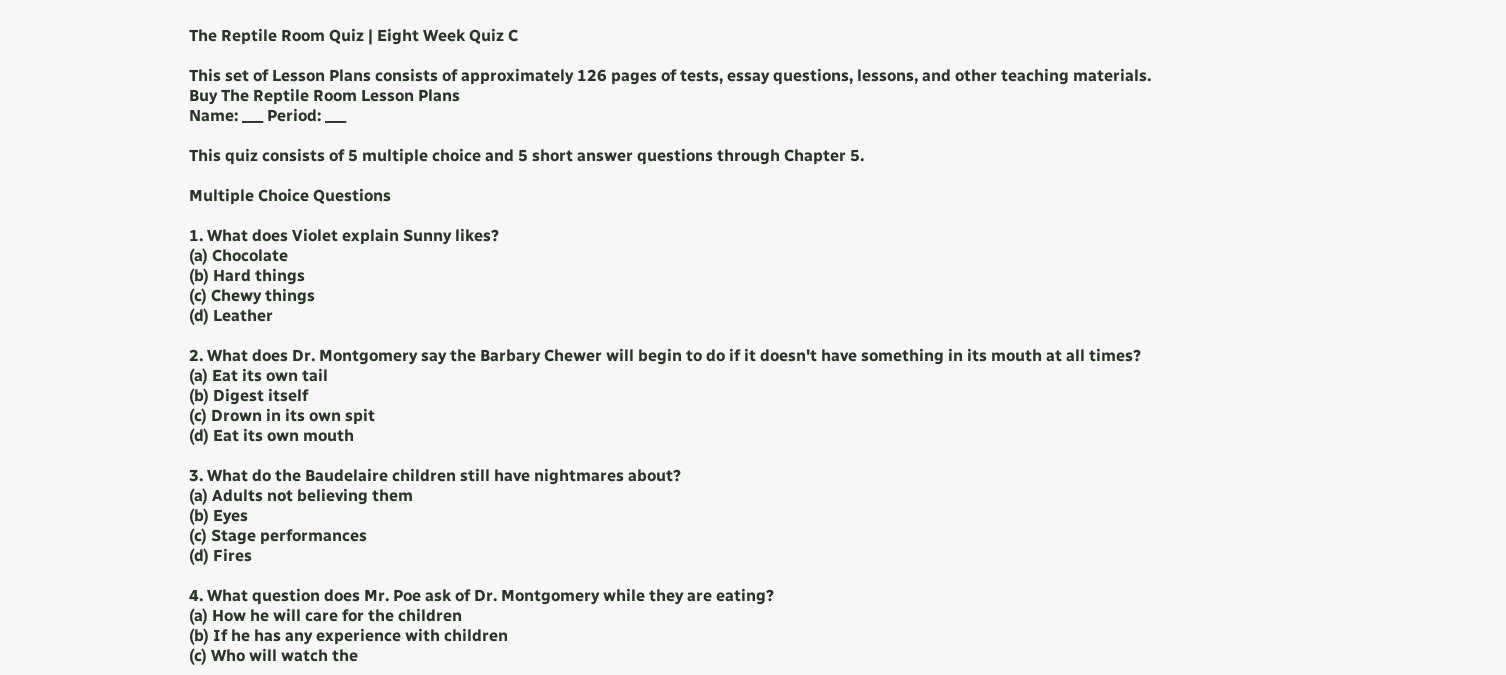The Reptile Room Quiz | Eight Week Quiz C

This set of Lesson Plans consists of approximately 126 pages of tests, essay questions, lessons, and other teaching materials.
Buy The Reptile Room Lesson Plans
Name: ___ Period: ___

This quiz consists of 5 multiple choice and 5 short answer questions through Chapter 5.

Multiple Choice Questions

1. What does Violet explain Sunny likes?
(a) Chocolate
(b) Hard things
(c) Chewy things
(d) Leather

2. What does Dr. Montgomery say the Barbary Chewer will begin to do if it doesn't have something in its mouth at all times?
(a) Eat its own tail
(b) Digest itself
(c) Drown in its own spit
(d) Eat its own mouth

3. What do the Baudelaire children still have nightmares about?
(a) Adults not believing them
(b) Eyes
(c) Stage performances
(d) Fires

4. What question does Mr. Poe ask of Dr. Montgomery while they are eating?
(a) How he will care for the children
(b) If he has any experience with children
(c) Who will watch the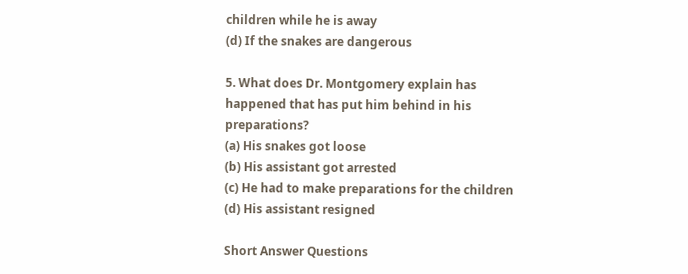children while he is away
(d) If the snakes are dangerous

5. What does Dr. Montgomery explain has happened that has put him behind in his preparations?
(a) His snakes got loose
(b) His assistant got arrested
(c) He had to make preparations for the children
(d) His assistant resigned

Short Answer Questions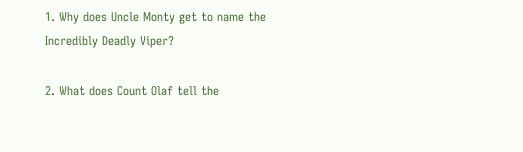1. Why does Uncle Monty get to name the Incredibly Deadly Viper?

2. What does Count Olaf tell the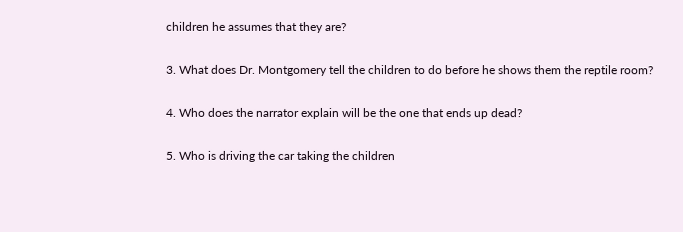children he assumes that they are?

3. What does Dr. Montgomery tell the children to do before he shows them the reptile room?

4. Who does the narrator explain will be the one that ends up dead?

5. Who is driving the car taking the children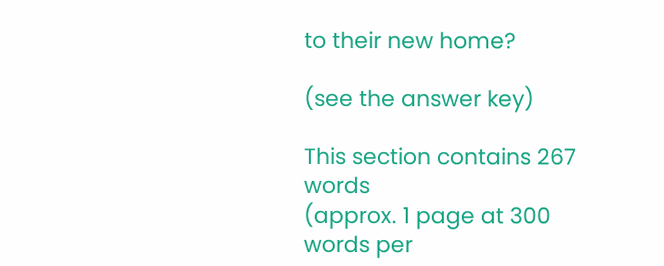to their new home?

(see the answer key)

This section contains 267 words
(approx. 1 page at 300 words per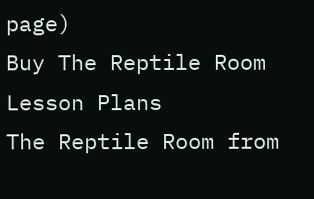page)
Buy The Reptile Room Lesson Plans
The Reptile Room from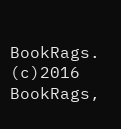BookRags. (c)2016 BookRags,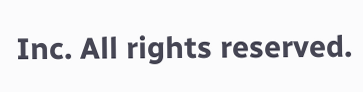Inc. All rights reserved.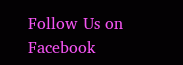Follow Us on Facebook